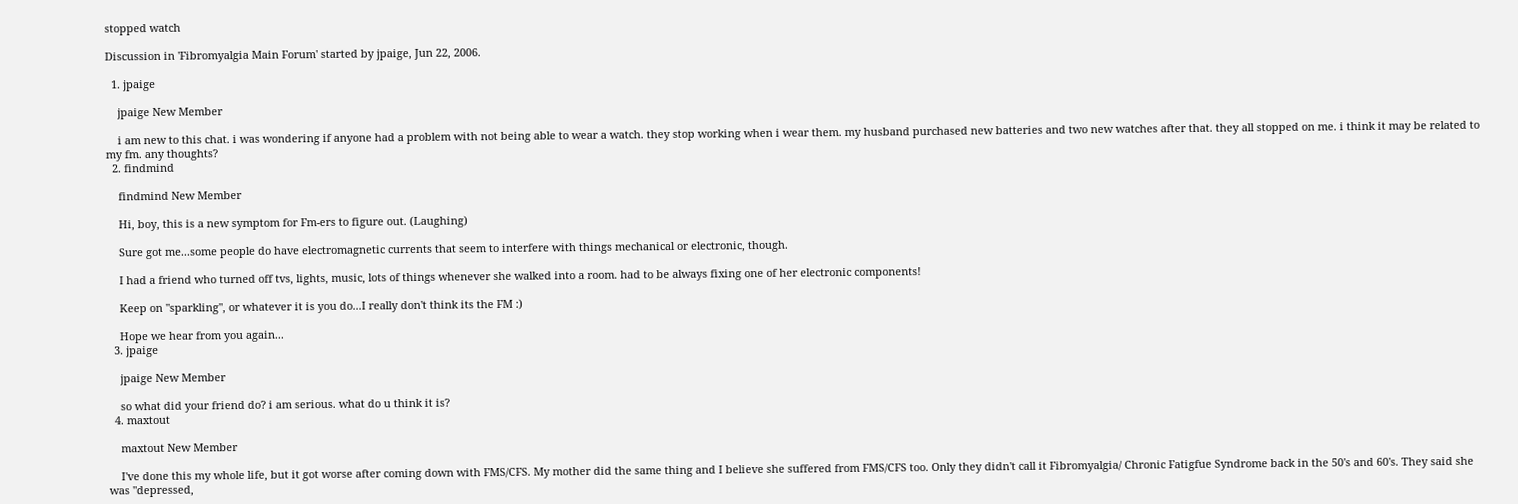stopped watch

Discussion in 'Fibromyalgia Main Forum' started by jpaige, Jun 22, 2006.

  1. jpaige

    jpaige New Member

    i am new to this chat. i was wondering if anyone had a problem with not being able to wear a watch. they stop working when i wear them. my husband purchased new batteries and two new watches after that. they all stopped on me. i think it may be related to my fm. any thoughts?
  2. findmind

    findmind New Member

    Hi, boy, this is a new symptom for Fm-ers to figure out. (Laughing)

    Sure got me...some people do have electromagnetic currents that seem to interfere with things mechanical or electronic, though.

    I had a friend who turned off tvs, lights, music, lots of things whenever she walked into a room. had to be always fixing one of her electronic components!

    Keep on "sparkling", or whatever it is you do...I really don't think its the FM :)

    Hope we hear from you again...
  3. jpaige

    jpaige New Member

    so what did your friend do? i am serious. what do u think it is?
  4. maxtout

    maxtout New Member

    I've done this my whole life, but it got worse after coming down with FMS/CFS. My mother did the same thing and I believe she suffered from FMS/CFS too. Only they didn't call it Fibromyalgia/ Chronic Fatigfue Syndrome back in the 50's and 60's. They said she was "depressed,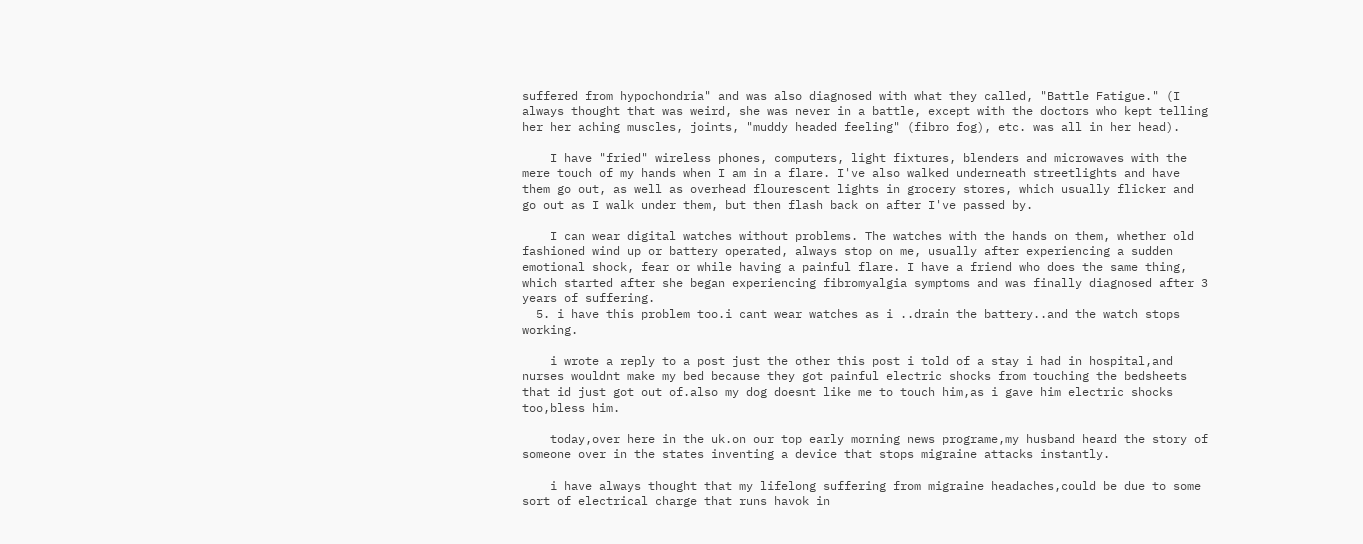suffered from hypochondria" and was also diagnosed with what they called, "Battle Fatigue." (I always thought that was weird, she was never in a battle, except with the doctors who kept telling her her aching muscles, joints, "muddy headed feeling" (fibro fog), etc. was all in her head).

    I have "fried" wireless phones, computers, light fixtures, blenders and microwaves with the mere touch of my hands when I am in a flare. I've also walked underneath streetlights and have them go out, as well as overhead flourescent lights in grocery stores, which usually flicker and go out as I walk under them, but then flash back on after I've passed by.

    I can wear digital watches without problems. The watches with the hands on them, whether old fashioned wind up or battery operated, always stop on me, usually after experiencing a sudden emotional shock, fear or while having a painful flare. I have a friend who does the same thing, which started after she began experiencing fibromyalgia symptoms and was finally diagnosed after 3 years of suffering.
  5. i have this problem too.i cant wear watches as i ..drain the battery..and the watch stops working.

    i wrote a reply to a post just the other this post i told of a stay i had in hospital,and nurses wouldnt make my bed because they got painful electric shocks from touching the bedsheets that id just got out of.also my dog doesnt like me to touch him,as i gave him electric shocks too,bless him.

    today,over here in the uk.on our top early morning news programe,my husband heard the story of someone over in the states inventing a device that stops migraine attacks instantly.

    i have always thought that my lifelong suffering from migraine headaches,could be due to some sort of electrical charge that runs havok in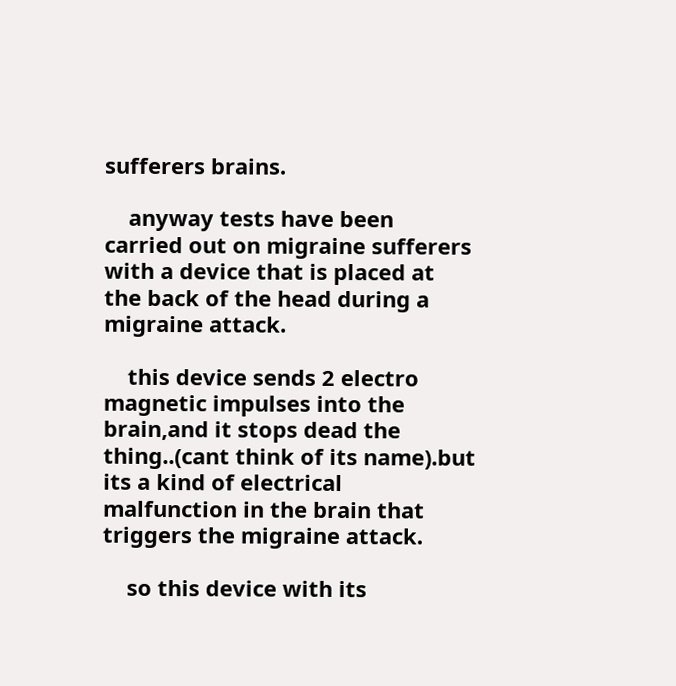sufferers brains.

    anyway tests have been carried out on migraine sufferers with a device that is placed at the back of the head during a migraine attack.

    this device sends 2 electro magnetic impulses into the brain,and it stops dead the thing..(cant think of its name).but its a kind of electrical malfunction in the brain that triggers the migraine attack.

    so this device with its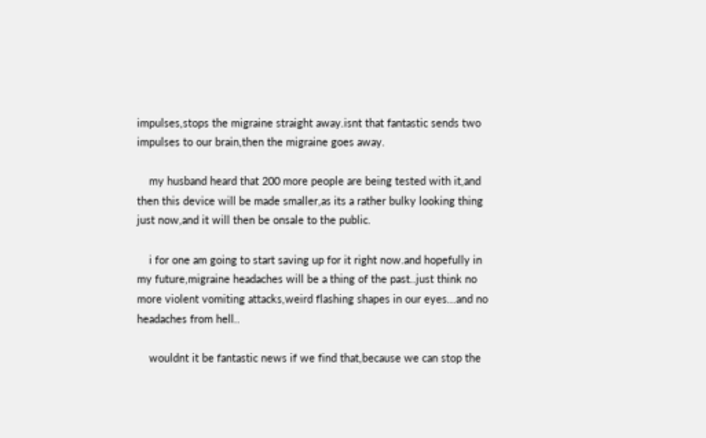impulses,stops the migraine straight away.isnt that fantastic sends two impulses to our brain,then the migraine goes away.

    my husband heard that 200 more people are being tested with it,and then this device will be made smaller,as its a rather bulky looking thing just now,and it will then be onsale to the public.

    i for one am going to start saving up for it right now.and hopefully in my future,migraine headaches will be a thing of the past..just think no more violent vomiting attacks,weird flashing shapes in our eyes...and no headaches from hell..

    wouldnt it be fantastic news if we find that,because we can stop the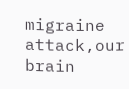migraine attack,our brain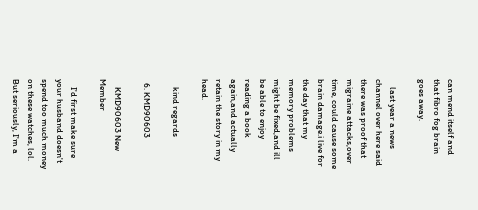can mend itself and that fibro fog brain goes away.

    last year a news channel over here said there was proof that migraine attacks,over time, could cause some brain damage.i live for the day that my memory problems might be fixed,and ill be able to enjoy reading a book again,and actually retain the story in my head.

    kind regards

  6. KMD90603

    KMD90603 New Member

    I'd first make sure your husband doesn't spend too much money on these watches, lol. But seriously, I'm a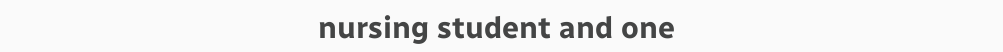nursing student and one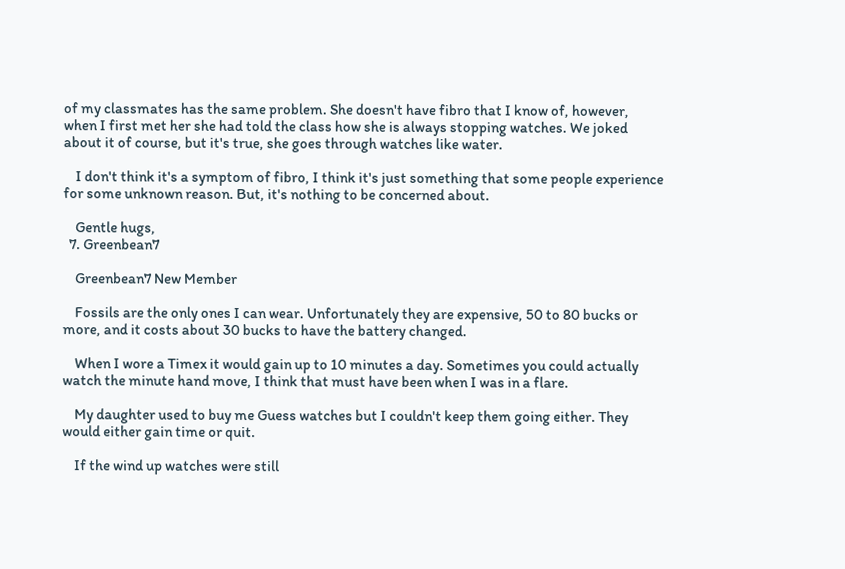of my classmates has the same problem. She doesn't have fibro that I know of, however, when I first met her she had told the class how she is always stopping watches. We joked about it of course, but it's true, she goes through watches like water.

    I don't think it's a symptom of fibro, I think it's just something that some people experience for some unknown reason. But, it's nothing to be concerned about.

    Gentle hugs,
  7. Greenbean7

    Greenbean7 New Member

    Fossils are the only ones I can wear. Unfortunately they are expensive, 50 to 80 bucks or more, and it costs about 30 bucks to have the battery changed.

    When I wore a Timex it would gain up to 10 minutes a day. Sometimes you could actually watch the minute hand move, I think that must have been when I was in a flare.

    My daughter used to buy me Guess watches but I couldn't keep them going either. They would either gain time or quit.

    If the wind up watches were still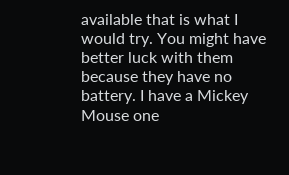available that is what I would try. You might have better luck with them because they have no battery. I have a Mickey Mouse one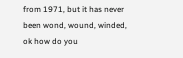from 1971, but it has never been wond, wound, winded, ok how do you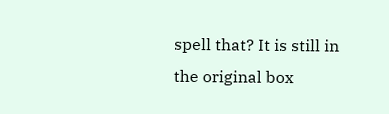spell that? It is still in the original box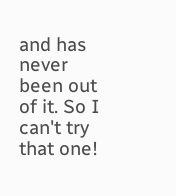and has never been out of it. So I can't try that one!